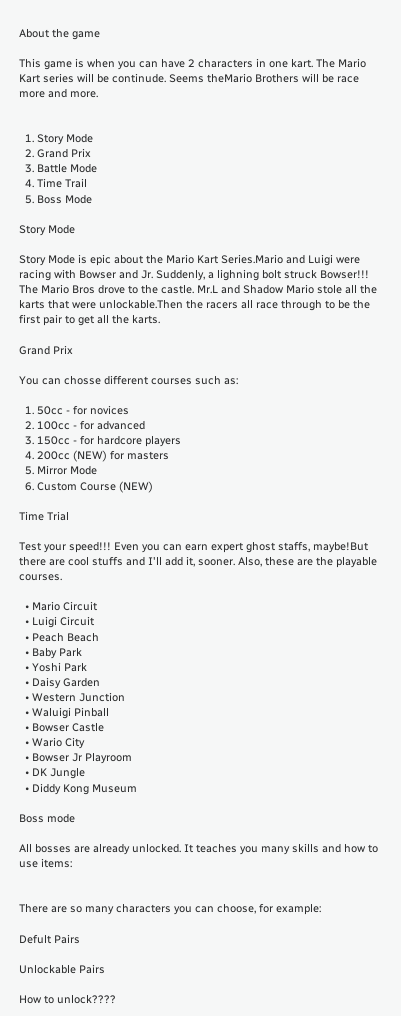About the game

This game is when you can have 2 characters in one kart. The Mario Kart series will be continude. Seems theMario Brothers will be race more and more.


  1. Story Mode
  2. Grand Prix
  3. Battle Mode
  4. Time Trail
  5. Boss Mode

Story Mode

Story Mode is epic about the Mario Kart Series.Mario and Luigi were racing with Bowser and Jr. Suddenly, a lighning bolt struck Bowser!!! The Mario Bros drove to the castle. Mr.L and Shadow Mario stole all the karts that were unlockable.Then the racers all race through to be the first pair to get all the karts.

Grand Prix

You can chosse different courses such as:

  1. 50cc - for novices
  2. 100cc - for advanced
  3. 150cc - for hardcore players
  4. 200cc (NEW) for masters
  5. Mirror Mode
  6. Custom Course (NEW)

Time Trial

Test your speed!!! Even you can earn expert ghost staffs, maybe!But there are cool stuffs and I'll add it, sooner. Also, these are the playable courses.

  • Mario Circuit
  • Luigi Circuit
  • Peach Beach
  • Baby Park
  • Yoshi Park
  • Daisy Garden
  • Western Junction
  • Waluigi Pinball
  • Bowser Castle
  • Wario City
  • Bowser Jr Playroom
  • DK Jungle
  • Diddy Kong Museum

Boss mode

All bosses are already unlocked. It teaches you many skills and how to use items:


There are so many characters you can choose, for example:

Defult Pairs

Unlockable Pairs

How to unlock????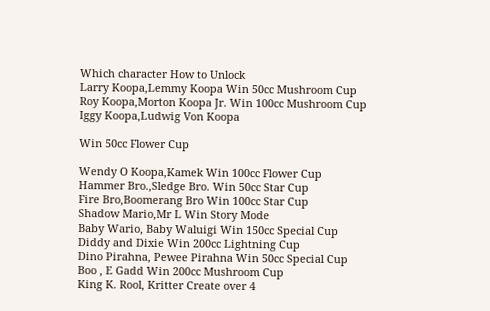Which character How to Unlock
Larry Koopa,Lemmy Koopa Win 50cc Mushroom Cup
Roy Koopa,Morton Koopa Jr. Win 100cc Mushroom Cup
Iggy Koopa,Ludwig Von Koopa

Win 50cc Flower Cup

Wendy O Koopa,Kamek Win 100cc Flower Cup
Hammer Bro.,Sledge Bro. Win 50cc Star Cup
Fire Bro,Boomerang Bro Win 100cc Star Cup
Shadow Mario,Mr L Win Story Mode
Baby Wario, Baby Waluigi Win 150cc Special Cup
Diddy and Dixie Win 200cc Lightning Cup
Dino Pirahna, Pewee Pirahna Win 50cc Special Cup
Boo , E Gadd Win 200cc Mushroom Cup
King K. Rool, Kritter Create over 4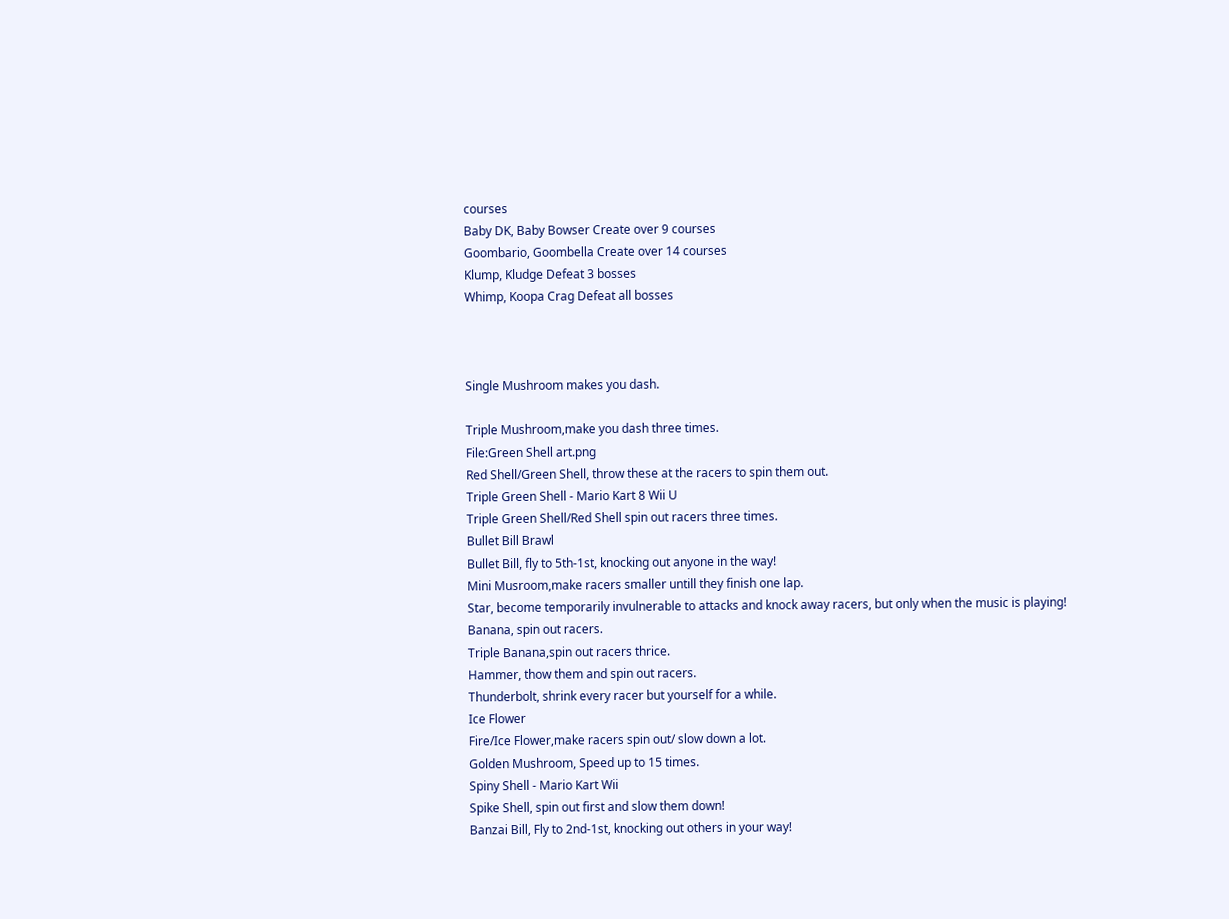courses
Baby DK, Baby Bowser Create over 9 courses
Goombario, Goombella Create over 14 courses
Klump, Kludge Defeat 3 bosses
Whimp, Koopa Crag Defeat all bosses



Single Mushroom makes you dash.

Triple Mushroom,make you dash three times.
File:Green Shell art.png
Red Shell/Green Shell, throw these at the racers to spin them out.
Triple Green Shell - Mario Kart 8 Wii U
Triple Green Shell/Red Shell spin out racers three times.
Bullet Bill Brawl
Bullet Bill, fly to 5th-1st, knocking out anyone in the way!
Mini Musroom,make racers smaller untill they finish one lap.
Star, become temporarily invulnerable to attacks and knock away racers, but only when the music is playing!
Banana, spin out racers.
Triple Banana,spin out racers thrice.
Hammer, thow them and spin out racers.
Thunderbolt, shrink every racer but yourself for a while.
Ice Flower
Fire/Ice Flower,make racers spin out/ slow down a lot.
Golden Mushroom, Speed up to 15 times.
Spiny Shell - Mario Kart Wii
Spike Shell, spin out first and slow them down!
Banzai Bill, Fly to 2nd-1st, knocking out others in your way!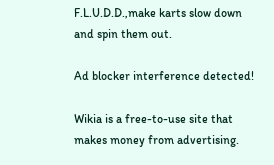F.L.U.D.D.,make karts slow down and spin them out.

Ad blocker interference detected!

Wikia is a free-to-use site that makes money from advertising.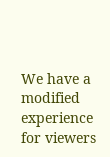We have a modified experience for viewers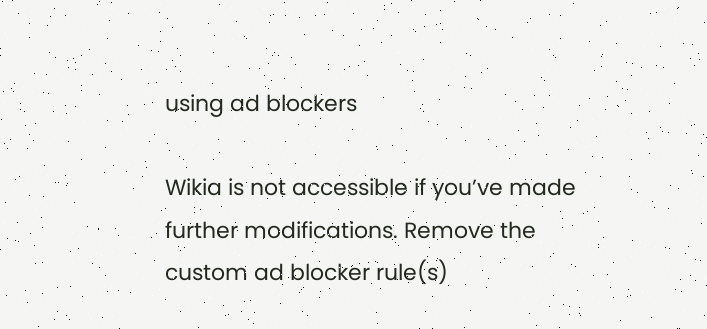using ad blockers

Wikia is not accessible if you’ve made further modifications. Remove the custom ad blocker rule(s)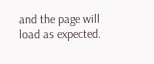and the page will load as expected.